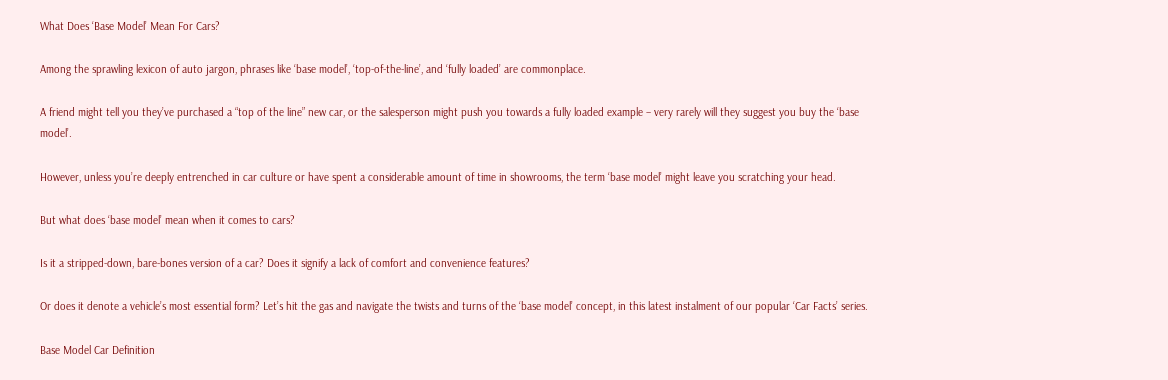What Does ‘Base Model’ Mean For Cars?

Among the sprawling lexicon of auto jargon, phrases like ‘base model’, ‘top-of-the-line’, and ‘fully loaded’ are commonplace.

A friend might tell you they’ve purchased a “top of the line” new car, or the salesperson might push you towards a fully loaded example – very rarely will they suggest you buy the ‘base model’.

However, unless you’re deeply entrenched in car culture or have spent a considerable amount of time in showrooms, the term ‘base model’ might leave you scratching your head.

But what does ‘base model’ mean when it comes to cars?

Is it a stripped-down, bare-bones version of a car? Does it signify a lack of comfort and convenience features?

Or does it denote a vehicle’s most essential form? Let’s hit the gas and navigate the twists and turns of the ‘base model’ concept, in this latest instalment of our popular ‘Car Facts’ series.

Base Model Car Definition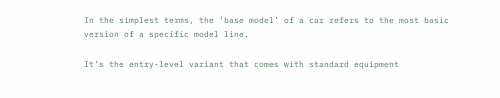In the simplest terms, the ‘base model’ of a car refers to the most basic version of a specific model line.

It’s the entry-level variant that comes with standard equipment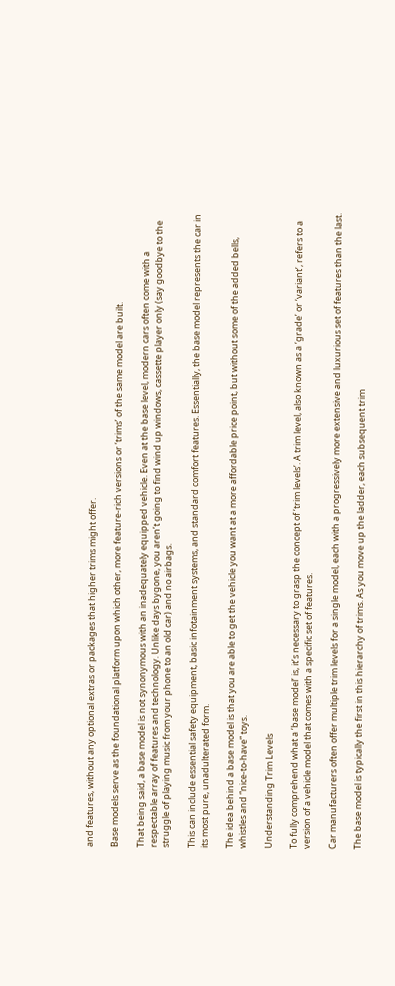and features, without any optional extras or packages that higher trims might offer.

Base models serve as the foundational platform upon which other, more feature-rich versions or ‘trims’ of the same model are built.

That being said, a base model is not synonymous with an inadequately equipped vehicle. Even at the base level, modern cars often come with a respectable array of features and technology. Unlike days bygone, you aren’t going to find wind up windows, cassette player only (say goodbye to the struggle of playing music from your phone to an old car) and no airbags.

This can include essential safety equipment, basic infotainment systems, and standard comfort features. Essentially, the base model represents the car in its most pure, unadulterated form.

The idea behind a base model is that you are able to get the vehicle you want at a more affordable price point, but without some of the added bells, whistles and “nice-to-have” toys.

Understanding Trim Levels

To fully comprehend what a ‘base model’ is, it’s necessary to grasp the concept of ‘trim levels’. A trim level, also known as a ‘grade’ or ‘variant’, refers to a version of a vehicle model that comes with a specific set of features.

Car manufacturers often offer multiple trim levels for a single model, each with a progressively more extensive and luxurious set of features than the last.

The base model is typically the first in this hierarchy of trims. As you move up the ladder, each subsequent trim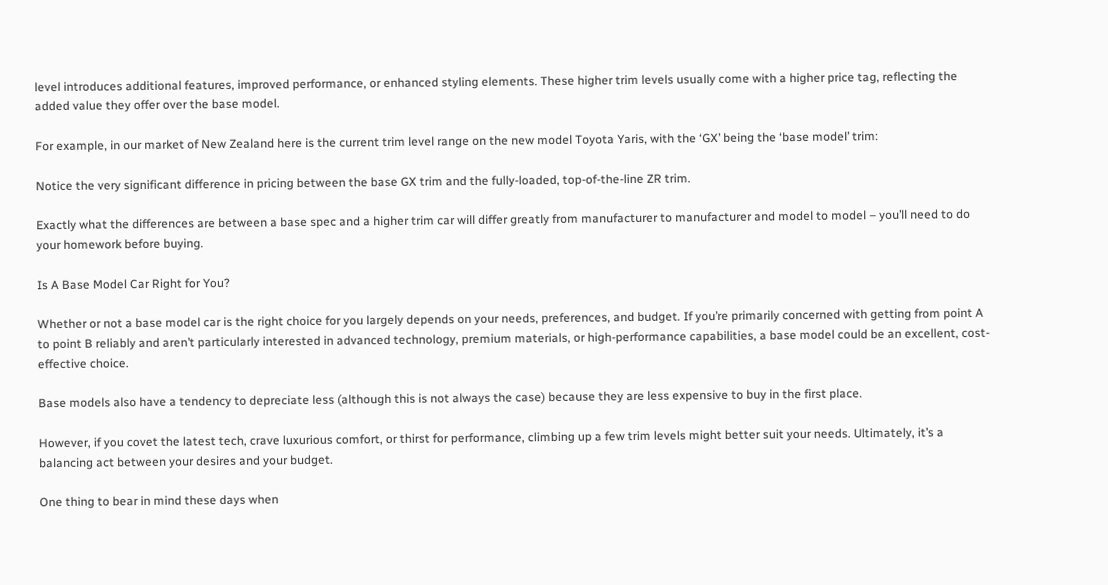level introduces additional features, improved performance, or enhanced styling elements. These higher trim levels usually come with a higher price tag, reflecting the added value they offer over the base model.

For example, in our market of New Zealand here is the current trim level range on the new model Toyota Yaris, with the ‘GX’ being the ‘base model’ trim:

Notice the very significant difference in pricing between the base GX trim and the fully-loaded, top-of-the-line ZR trim.

Exactly what the differences are between a base spec and a higher trim car will differ greatly from manufacturer to manufacturer and model to model – you’ll need to do your homework before buying.

Is A Base Model Car Right for You?

Whether or not a base model car is the right choice for you largely depends on your needs, preferences, and budget. If you’re primarily concerned with getting from point A to point B reliably and aren’t particularly interested in advanced technology, premium materials, or high-performance capabilities, a base model could be an excellent, cost-effective choice.

Base models also have a tendency to depreciate less (although this is not always the case) because they are less expensive to buy in the first place.

However, if you covet the latest tech, crave luxurious comfort, or thirst for performance, climbing up a few trim levels might better suit your needs. Ultimately, it’s a balancing act between your desires and your budget.

One thing to bear in mind these days when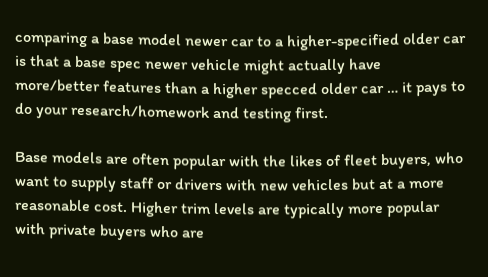comparing a base model newer car to a higher-specified older car is that a base spec newer vehicle might actually have more/better features than a higher specced older car … it pays to do your research/homework and testing first.

Base models are often popular with the likes of fleet buyers, who want to supply staff or drivers with new vehicles but at a more reasonable cost. Higher trim levels are typically more popular with private buyers who are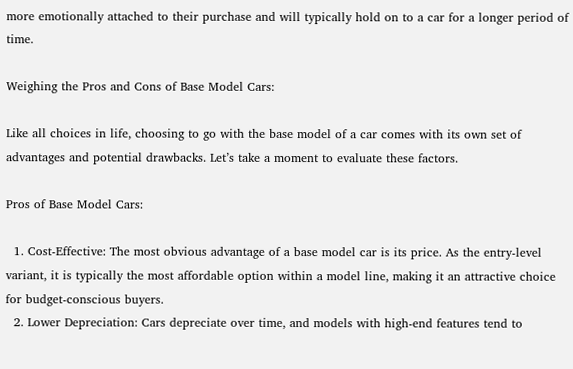more emotionally attached to their purchase and will typically hold on to a car for a longer period of time.

Weighing the Pros and Cons of Base Model Cars:

Like all choices in life, choosing to go with the base model of a car comes with its own set of advantages and potential drawbacks. Let’s take a moment to evaluate these factors.

Pros of Base Model Cars:

  1. Cost-Effective: The most obvious advantage of a base model car is its price. As the entry-level variant, it is typically the most affordable option within a model line, making it an attractive choice for budget-conscious buyers.
  2. Lower Depreciation: Cars depreciate over time, and models with high-end features tend to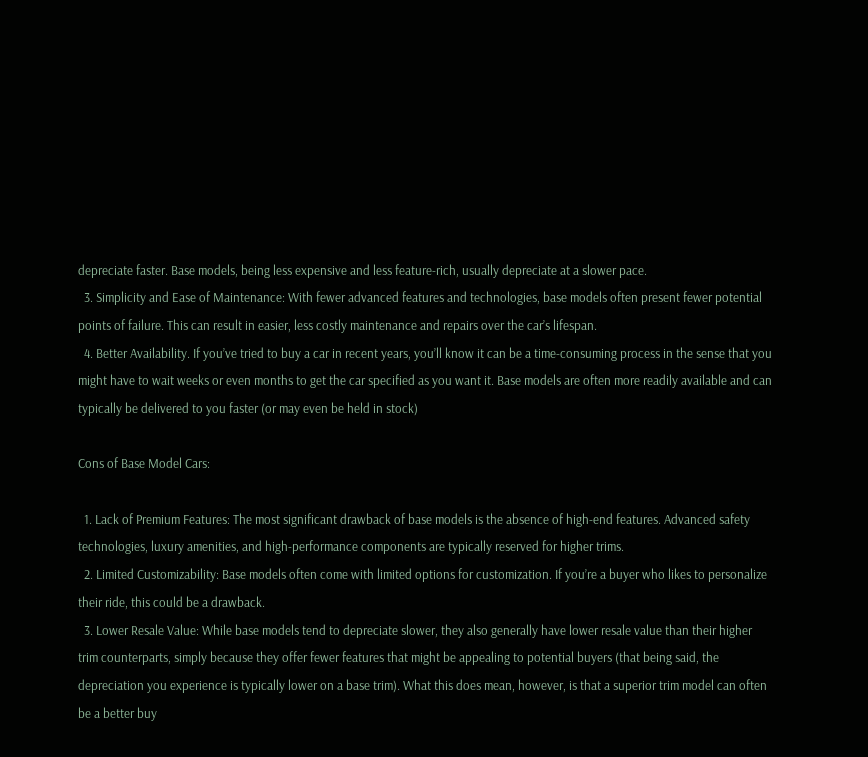depreciate faster. Base models, being less expensive and less feature-rich, usually depreciate at a slower pace.
  3. Simplicity and Ease of Maintenance: With fewer advanced features and technologies, base models often present fewer potential points of failure. This can result in easier, less costly maintenance and repairs over the car’s lifespan.
  4. Better Availability. If you’ve tried to buy a car in recent years, you’ll know it can be a time-consuming process in the sense that you might have to wait weeks or even months to get the car specified as you want it. Base models are often more readily available and can typically be delivered to you faster (or may even be held in stock)

Cons of Base Model Cars:

  1. Lack of Premium Features: The most significant drawback of base models is the absence of high-end features. Advanced safety technologies, luxury amenities, and high-performance components are typically reserved for higher trims.
  2. Limited Customizability: Base models often come with limited options for customization. If you’re a buyer who likes to personalize their ride, this could be a drawback.
  3. Lower Resale Value: While base models tend to depreciate slower, they also generally have lower resale value than their higher trim counterparts, simply because they offer fewer features that might be appealing to potential buyers (that being said, the depreciation you experience is typically lower on a base trim). What this does mean, however, is that a superior trim model can often be a better buy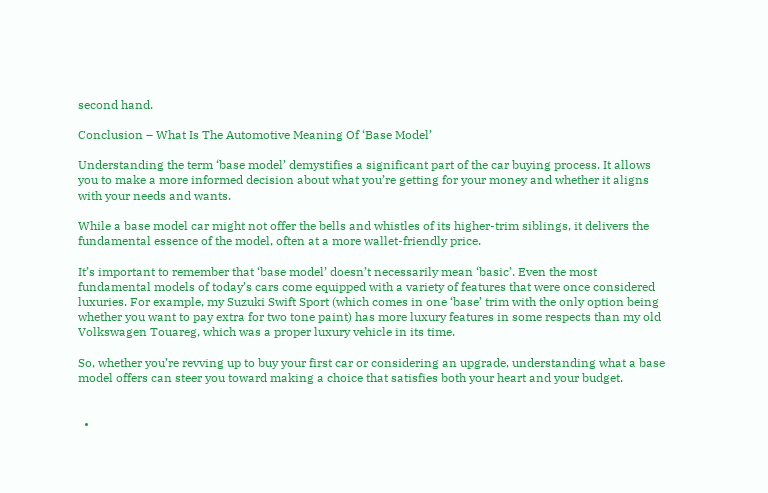second hand.

Conclusion – What Is The Automotive Meaning Of ‘Base Model’

Understanding the term ‘base model’ demystifies a significant part of the car buying process. It allows you to make a more informed decision about what you’re getting for your money and whether it aligns with your needs and wants.

While a base model car might not offer the bells and whistles of its higher-trim siblings, it delivers the fundamental essence of the model, often at a more wallet-friendly price.

It’s important to remember that ‘base model’ doesn’t necessarily mean ‘basic’. Even the most fundamental models of today’s cars come equipped with a variety of features that were once considered luxuries. For example, my Suzuki Swift Sport (which comes in one ‘base’ trim with the only option being whether you want to pay extra for two tone paint) has more luxury features in some respects than my old Volkswagen Touareg, which was a proper luxury vehicle in its time.

So, whether you’re revving up to buy your first car or considering an upgrade, understanding what a base model offers can steer you toward making a choice that satisfies both your heart and your budget.


  •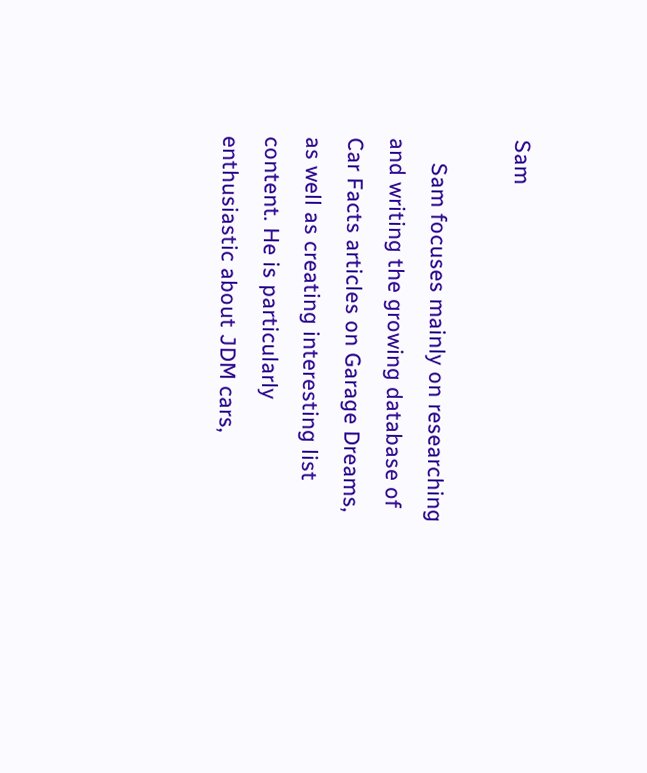Sam

    Sam focuses mainly on researching and writing the growing database of Car Facts articles on Garage Dreams, as well as creating interesting list content. He is particularly enthusiastic about JDM cars,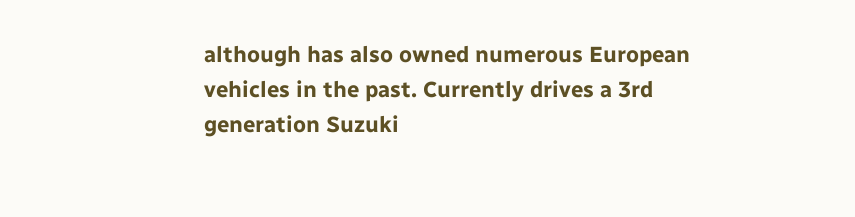although has also owned numerous European vehicles in the past. Currently drives a 3rd generation Suzuki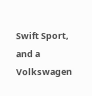Swift Sport, and a Volkswagen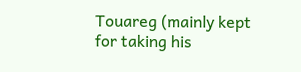Touareg (mainly kept for taking his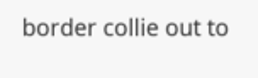border collie out to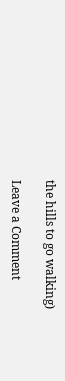the hills to go walking)

Leave a Comment